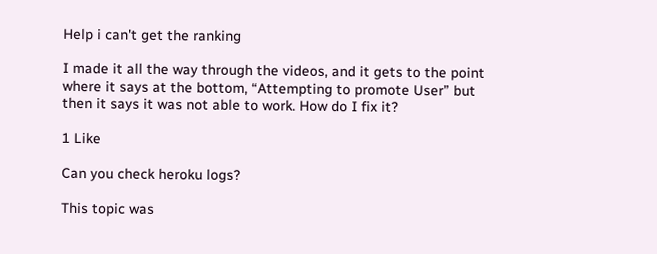Help i can't get the ranking

I made it all the way through the videos, and it gets to the point where it says at the bottom, “Attempting to promote User” but then it says it was not able to work. How do I fix it?

1 Like

Can you check heroku logs?

This topic was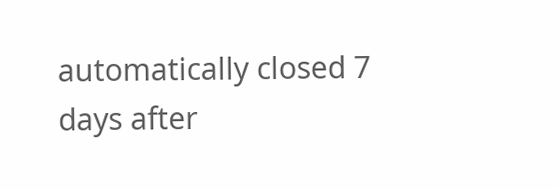automatically closed 7 days after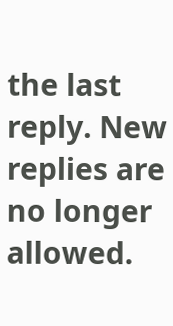the last reply. New replies are no longer allowed.